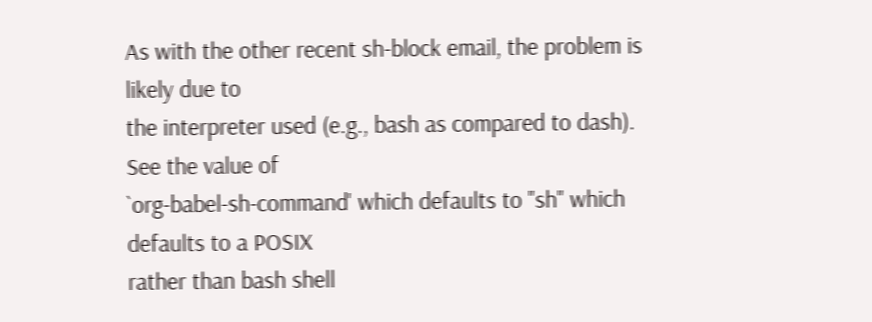As with the other recent sh-block email, the problem is likely due to
the interpreter used (e.g., bash as compared to dash).  See the value of
`org-babel-sh-command' which defaults to "sh" which defaults to a POSIX
rather than bash shell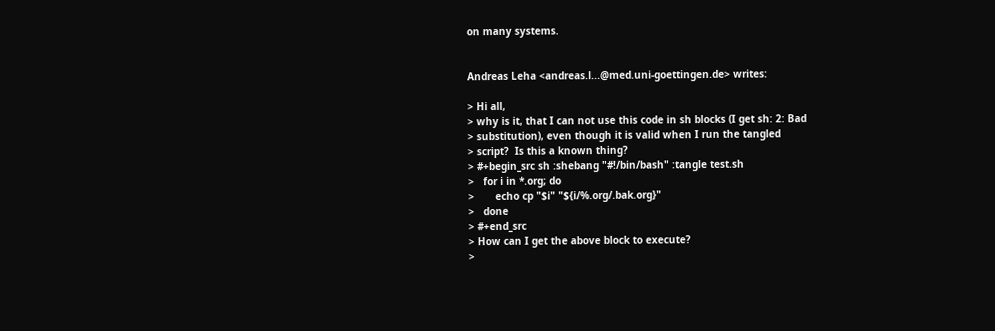on many systems.


Andreas Leha <andreas.l...@med.uni-goettingen.de> writes:

> Hi all,
> why is it, that I can not use this code in sh blocks (I get sh: 2: Bad
> substitution), even though it is valid when I run the tangled
> script?  Is this a known thing?
> #+begin_src sh :shebang "#!/bin/bash" :tangle test.sh
>   for i in *.org; do
>       echo cp "$i" "${i/%.org/.bak.org}"
>   done
> #+end_src
> How can I get the above block to execute?
>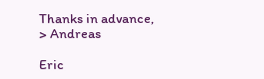Thanks in advance,
> Andreas

Eric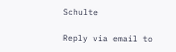Schulte

Reply via email to